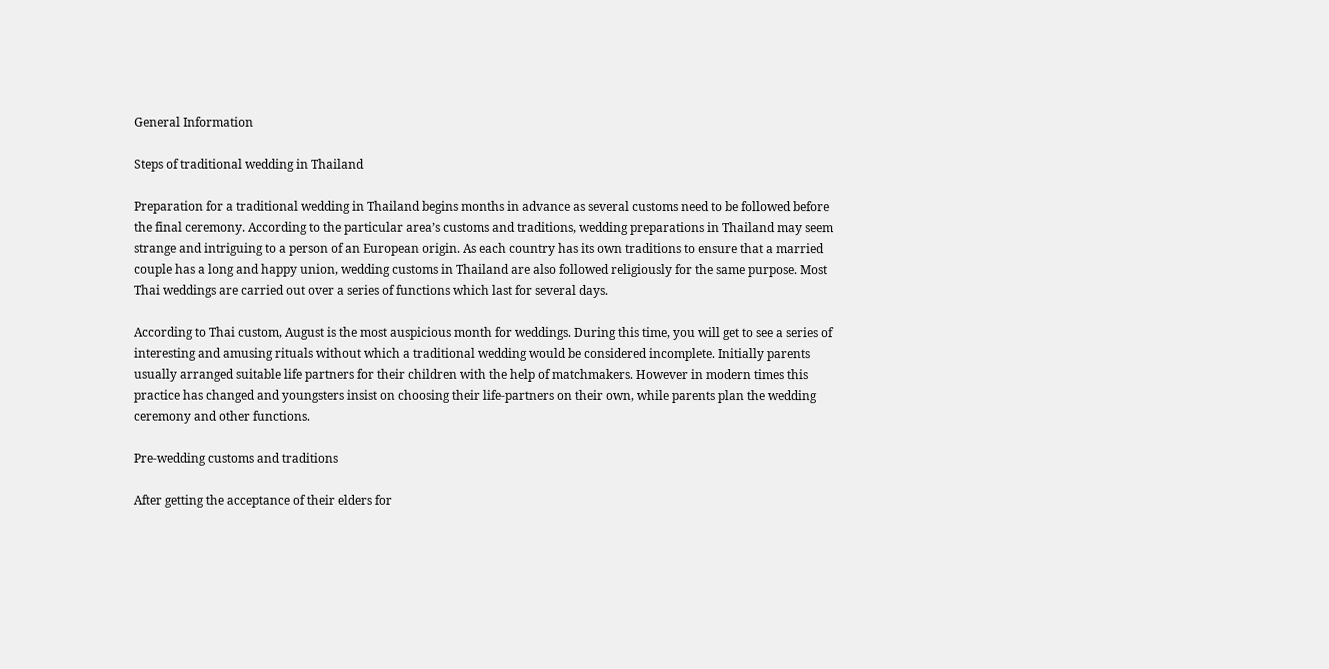General Information

Steps of traditional wedding in Thailand

Preparation for a traditional wedding in Thailand begins months in advance as several customs need to be followed before the final ceremony. According to the particular area’s customs and traditions, wedding preparations in Thailand may seem strange and intriguing to a person of an European origin. As each country has its own traditions to ensure that a married couple has a long and happy union, wedding customs in Thailand are also followed religiously for the same purpose. Most Thai weddings are carried out over a series of functions which last for several days.

According to Thai custom, August is the most auspicious month for weddings. During this time, you will get to see a series of interesting and amusing rituals without which a traditional wedding would be considered incomplete. Initially parents usually arranged suitable life partners for their children with the help of matchmakers. However in modern times this practice has changed and youngsters insist on choosing their life-partners on their own, while parents plan the wedding ceremony and other functions.

Pre-wedding customs and traditions

After getting the acceptance of their elders for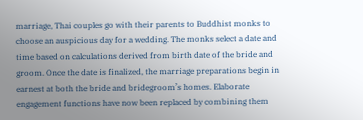marriage, Thai couples go with their parents to Buddhist monks to choose an auspicious day for a wedding. The monks select a date and time based on calculations derived from birth date of the bride and groom. Once the date is finalized, the marriage preparations begin in earnest at both the bride and bridegroom’s homes. Elaborate engagement functions have now been replaced by combining them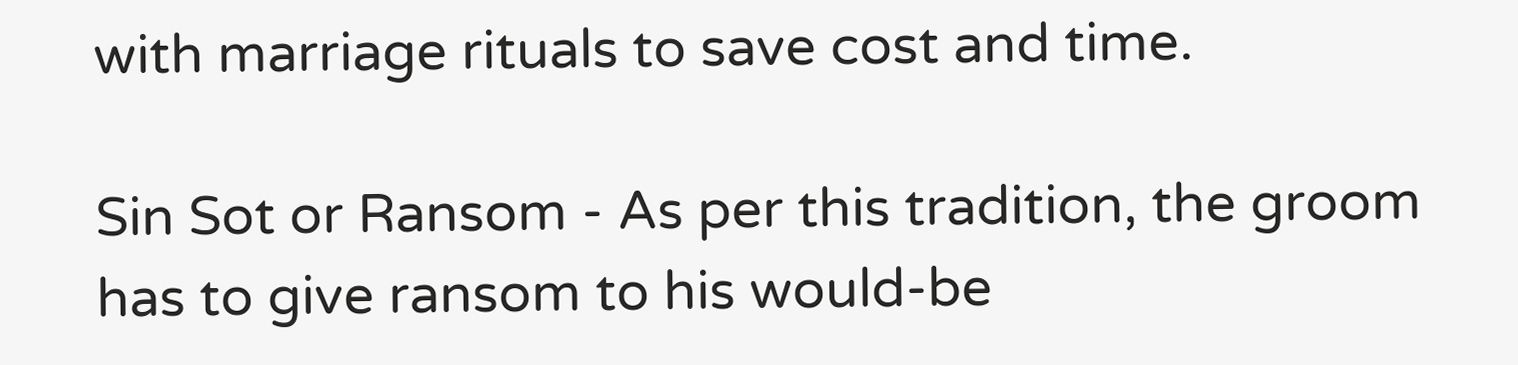with marriage rituals to save cost and time.

Sin Sot or Ransom - As per this tradition, the groom has to give ransom to his would-be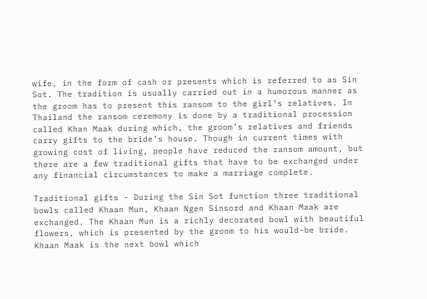wife, in the form of cash or presents which is referred to as Sin Sot. The tradition is usually carried out in a humorous manner as the groom has to present this ransom to the girl’s relatives. In Thailand the ransom ceremony is done by a traditional procession called Khan Maak during which, the groom’s relatives and friends carry gifts to the bride’s house. Though in current times with growing cost of living, people have reduced the ransom amount, but there are a few traditional gifts that have to be exchanged under any financial circumstances to make a marriage complete.

Traditional gifts - During the Sin Sot function three traditional bowls called Khaan Mun, Khaan Ngen Sinsord and Khaan Maak are exchanged. The Khaan Mun is a richly decorated bowl with beautiful flowers, which is presented by the groom to his would-be bride. Khaan Maak is the next bowl which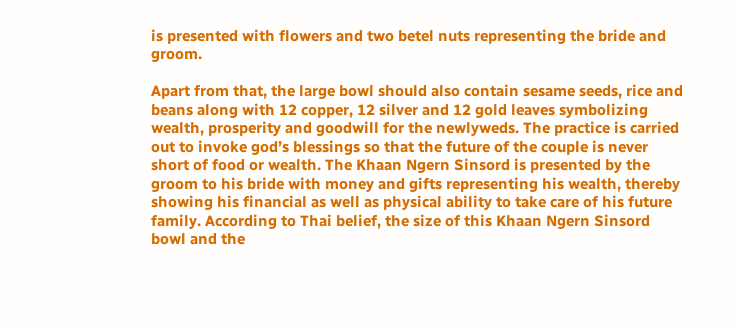is presented with flowers and two betel nuts representing the bride and groom.

Apart from that, the large bowl should also contain sesame seeds, rice and beans along with 12 copper, 12 silver and 12 gold leaves symbolizing wealth, prosperity and goodwill for the newlyweds. The practice is carried out to invoke god’s blessings so that the future of the couple is never short of food or wealth. The Khaan Ngern Sinsord is presented by the groom to his bride with money and gifts representing his wealth, thereby showing his financial as well as physical ability to take care of his future family. According to Thai belief, the size of this Khaan Ngern Sinsord bowl and the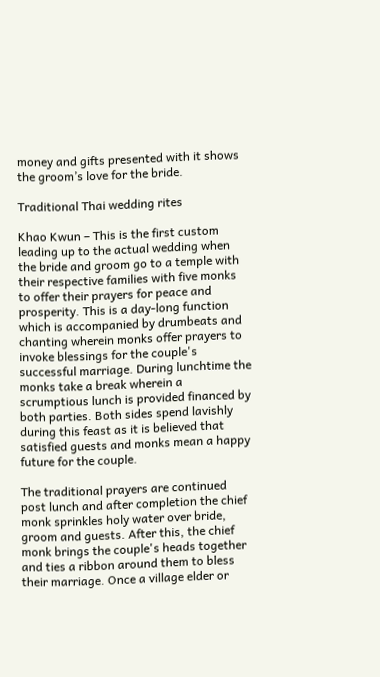money and gifts presented with it shows the groom’s love for the bride.

Traditional Thai wedding rites

Khao Kwun – This is the first custom leading up to the actual wedding when the bride and groom go to a temple with their respective families with five monks to offer their prayers for peace and prosperity. This is a day-long function which is accompanied by drumbeats and chanting wherein monks offer prayers to invoke blessings for the couple's successful marriage. During lunchtime the monks take a break wherein a scrumptious lunch is provided financed by both parties. Both sides spend lavishly during this feast as it is believed that satisfied guests and monks mean a happy future for the couple.

The traditional prayers are continued post lunch and after completion the chief monk sprinkles holy water over bride, groom and guests. After this, the chief monk brings the couple's heads together and ties a ribbon around them to bless their marriage. Once a village elder or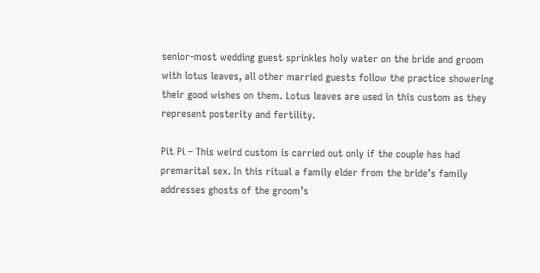senior-most wedding guest sprinkles holy water on the bride and groom with lotus leaves, all other married guests follow the practice showering their good wishes on them. Lotus leaves are used in this custom as they represent posterity and fertility.

Pit Pi – This weird custom is carried out only if the couple has had premarital sex. In this ritual a family elder from the bride’s family addresses ghosts of the groom’s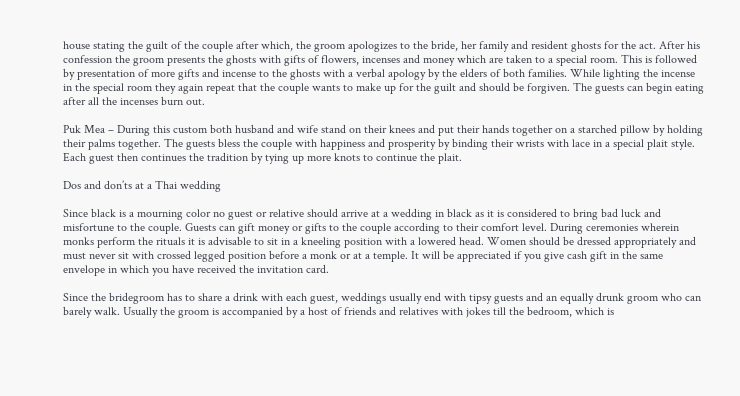house stating the guilt of the couple after which, the groom apologizes to the bride, her family and resident ghosts for the act. After his confession the groom presents the ghosts with gifts of flowers, incenses and money which are taken to a special room. This is followed by presentation of more gifts and incense to the ghosts with a verbal apology by the elders of both families. While lighting the incense in the special room they again repeat that the couple wants to make up for the guilt and should be forgiven. The guests can begin eating after all the incenses burn out.

Puk Mea – During this custom both husband and wife stand on their knees and put their hands together on a starched pillow by holding their palms together. The guests bless the couple with happiness and prosperity by binding their wrists with lace in a special plait style. Each guest then continues the tradition by tying up more knots to continue the plait.

Dos and don’ts at a Thai wedding

Since black is a mourning color no guest or relative should arrive at a wedding in black as it is considered to bring bad luck and misfortune to the couple. Guests can gift money or gifts to the couple according to their comfort level. During ceremonies wherein monks perform the rituals it is advisable to sit in a kneeling position with a lowered head. Women should be dressed appropriately and must never sit with crossed legged position before a monk or at a temple. It will be appreciated if you give cash gift in the same envelope in which you have received the invitation card.

Since the bridegroom has to share a drink with each guest, weddings usually end with tipsy guests and an equally drunk groom who can barely walk. Usually the groom is accompanied by a host of friends and relatives with jokes till the bedroom, which is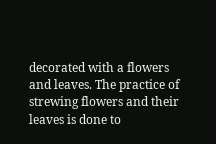decorated with a flowers and leaves. The practice of strewing flowers and their leaves is done to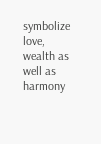symbolize love, wealth as well as harmony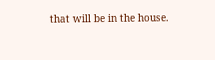that will be in the house.